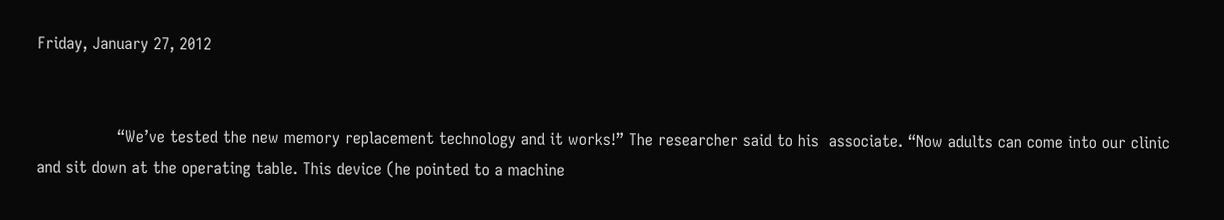Friday, January 27, 2012


                “We’ve tested the new memory replacement technology and it works!” The researcher said to his  associate. “Now adults can come into our clinic and sit down at the operating table. This device (he pointed to a machine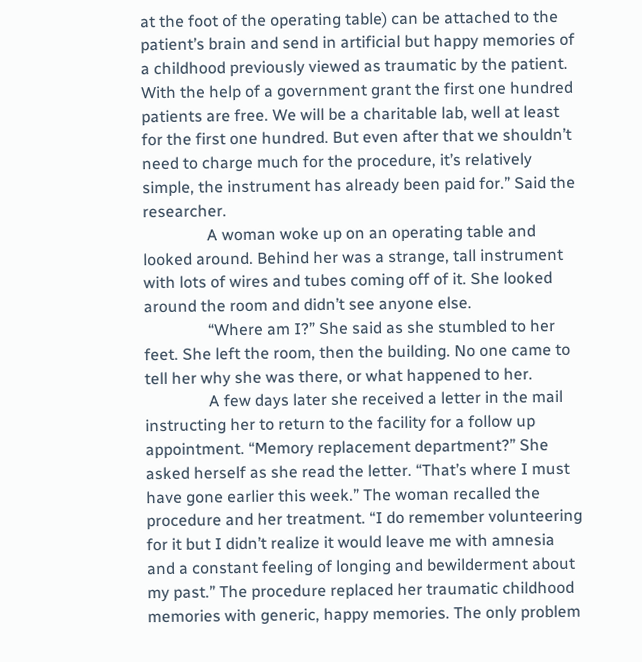at the foot of the operating table) can be attached to the patient’s brain and send in artificial but happy memories of a childhood previously viewed as traumatic by the patient. With the help of a government grant the first one hundred patients are free. We will be a charitable lab, well at least for the first one hundred. But even after that we shouldn’t need to charge much for the procedure, it’s relatively simple, the instrument has already been paid for.” Said the researcher.
                A woman woke up on an operating table and looked around. Behind her was a strange, tall instrument with lots of wires and tubes coming off of it. She looked around the room and didn’t see anyone else.
                “Where am I?” She said as she stumbled to her feet. She left the room, then the building. No one came to tell her why she was there, or what happened to her.
                A few days later she received a letter in the mail instructing her to return to the facility for a follow up appointment. “Memory replacement department?” She asked herself as she read the letter. “That’s where I must have gone earlier this week.” The woman recalled the procedure and her treatment. “I do remember volunteering for it but I didn’t realize it would leave me with amnesia and a constant feeling of longing and bewilderment about my past.” The procedure replaced her traumatic childhood memories with generic, happy memories. The only problem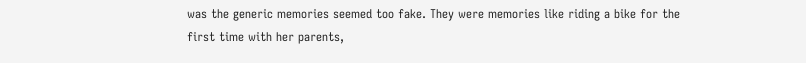was the generic memories seemed too fake. They were memories like riding a bike for the first time with her parents,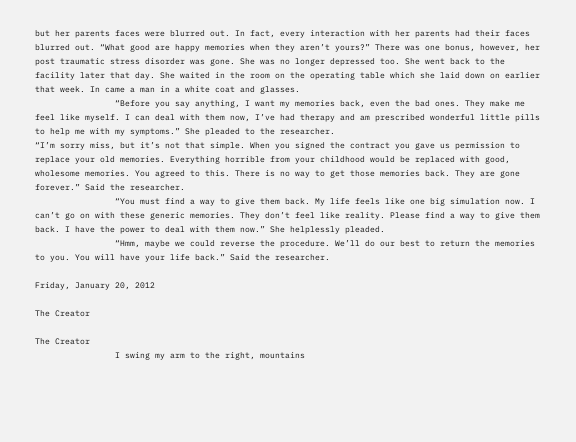but her parents faces were blurred out. In fact, every interaction with her parents had their faces blurred out. “What good are happy memories when they aren’t yours?” There was one bonus, however, her post traumatic stress disorder was gone. She was no longer depressed too. She went back to the facility later that day. She waited in the room on the operating table which she laid down on earlier that week. In came a man in a white coat and glasses.
                “Before you say anything, I want my memories back, even the bad ones. They make me feel like myself. I can deal with them now, I’ve had therapy and am prescribed wonderful little pills to help me with my symptoms.” She pleaded to the researcher.
“I’m sorry miss, but it’s not that simple. When you signed the contract you gave us permission to replace your old memories. Everything horrible from your childhood would be replaced with good, wholesome memories. You agreed to this. There is no way to get those memories back. They are gone forever.” Said the researcher.
                “You must find a way to give them back. My life feels like one big simulation now. I can’t go on with these generic memories. They don’t feel like reality. Please find a way to give them back. I have the power to deal with them now.” She helplessly pleaded.
                “Hmm, maybe we could reverse the procedure. We’ll do our best to return the memories to you. You will have your life back.” Said the researcher.

Friday, January 20, 2012

The Creator

The Creator
                I swing my arm to the right, mountains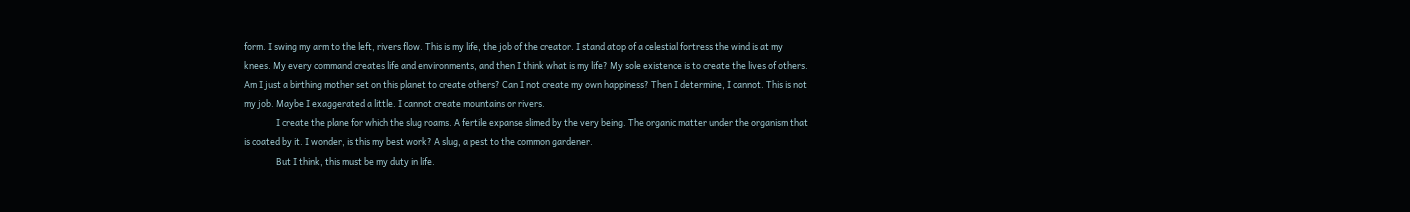form. I swing my arm to the left, rivers flow. This is my life, the job of the creator. I stand atop of a celestial fortress the wind is at my knees. My every command creates life and environments, and then I think what is my life? My sole existence is to create the lives of others. Am I just a birthing mother set on this planet to create others? Can I not create my own happiness? Then I determine, I cannot. This is not my job. Maybe I exaggerated a little. I cannot create mountains or rivers.
                I create the plane for which the slug roams. A fertile expanse slimed by the very being. The organic matter under the organism that is coated by it. I wonder, is this my best work? A slug, a pest to the common gardener.
                But I think, this must be my duty in life.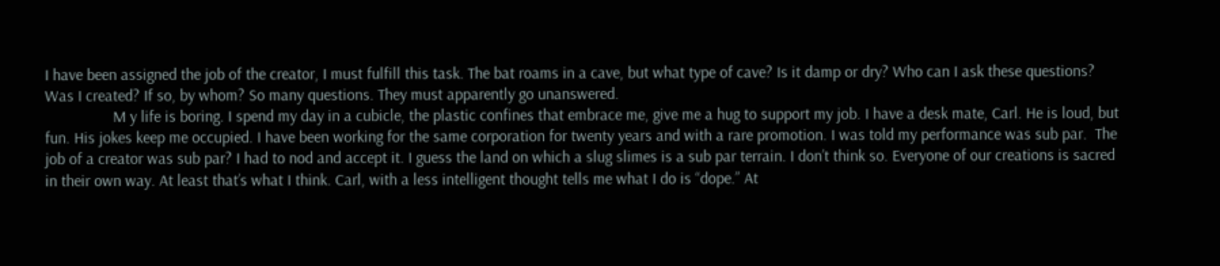I have been assigned the job of the creator, I must fulfill this task. The bat roams in a cave, but what type of cave? Is it damp or dry? Who can I ask these questions? Was I created? If so, by whom? So many questions. They must apparently go unanswered.
                 M y life is boring. I spend my day in a cubicle, the plastic confines that embrace me, give me a hug to support my job. I have a desk mate, Carl. He is loud, but fun. His jokes keep me occupied. I have been working for the same corporation for twenty years and with a rare promotion. I was told my performance was sub par.  The job of a creator was sub par? I had to nod and accept it. I guess the land on which a slug slimes is a sub par terrain. I don’t think so. Everyone of our creations is sacred in their own way. At least that’s what I think. Carl, with a less intelligent thought tells me what I do is “dope.” At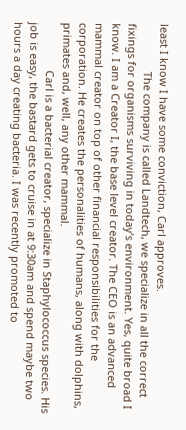least I know I have some conviction, Carl approves.
                The company is called Landtech, we specialize in all the correct fixings for organisms surviving in today’s environment. Yes, quite broad I know. I am a Creator I, the base level creator. The CEO is an advanced mammal creator on top of other financial responsibilities for the corporation. He creates the personalities of humans, along with dolphins, primates and, well, any other mammal.
                Carl is a bacterial creator, specialize in Staphylococcus species. His job is easy, the bastard gets to cruise in at 9:30am and spend maybe two hours a day creating bacteria. I was recently promoted to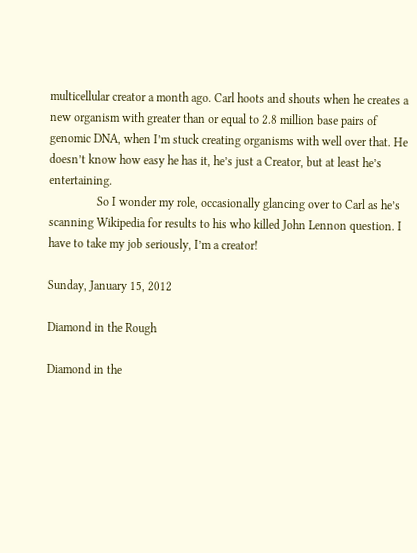multicellular creator a month ago. Carl hoots and shouts when he creates a new organism with greater than or equal to 2.8 million base pairs of genomic DNA, when I’m stuck creating organisms with well over that. He doesn’t know how easy he has it, he’s just a Creator, but at least he’s entertaining.
                So I wonder my role, occasionally glancing over to Carl as he’s scanning Wikipedia for results to his who killed John Lennon question. I have to take my job seriously, I’m a creator!

Sunday, January 15, 2012

Diamond in the Rough

Diamond in the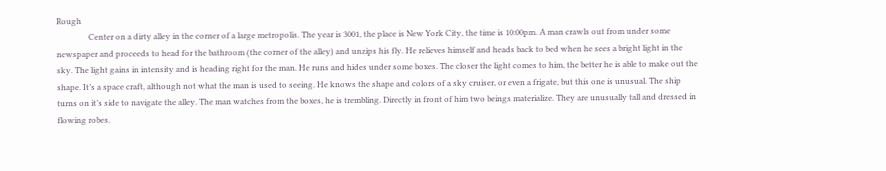Rough
                Center on a dirty alley in the corner of a large metropolis. The year is 3001, the place is New York City, the time is 10:00pm. A man crawls out from under some newspaper and proceeds to head for the bathroom (the corner of the alley) and unzips his fly. He relieves himself and heads back to bed when he sees a bright light in the sky. The light gains in intensity and is heading right for the man. He runs and hides under some boxes. The closer the light comes to him, the better he is able to make out the shape. It’s a space craft, although not what the man is used to seeing. He knows the shape and colors of a sky cruiser, or even a frigate, but this one is unusual. The ship turns on it’s side to navigate the alley. The man watches from the boxes, he is trembling. Directly in front of him two beings materialize. They are unusually tall and dressed in flowing robes.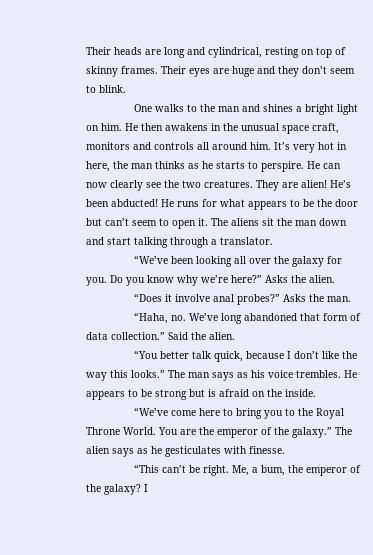Their heads are long and cylindrical, resting on top of skinny frames. Their eyes are huge and they don’t seem to blink.
                One walks to the man and shines a bright light on him. He then awakens in the unusual space craft, monitors and controls all around him. It’s very hot in here, the man thinks as he starts to perspire. He can now clearly see the two creatures. They are alien! He’s been abducted! He runs for what appears to be the door but can’t seem to open it. The aliens sit the man down and start talking through a translator.
                “We’ve been looking all over the galaxy for you. Do you know why we’re here?” Asks the alien.
                “Does it involve anal probes?” Asks the man.
                “Haha, no. We’ve long abandoned that form of data collection.” Said the alien.
                “You better talk quick, because I don’t like the way this looks.” The man says as his voice trembles. He appears to be strong but is afraid on the inside.
                “We’ve come here to bring you to the Royal Throne World. You are the emperor of the galaxy.” The alien says as he gesticulates with finesse.
                “This can’t be right. Me, a bum, the emperor of the galaxy? I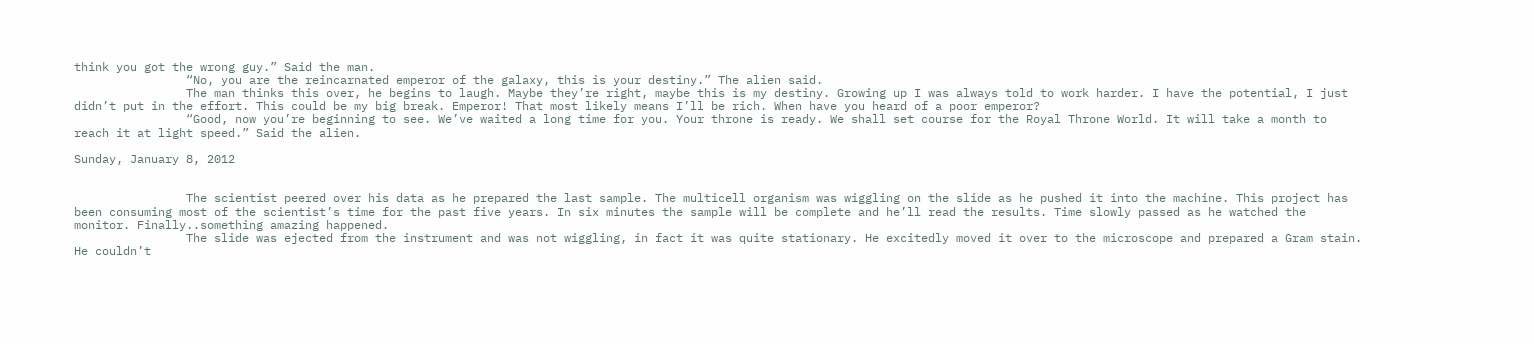think you got the wrong guy.” Said the man.
                “No, you are the reincarnated emperor of the galaxy, this is your destiny.” The alien said.
                The man thinks this over, he begins to laugh. Maybe they’re right, maybe this is my destiny. Growing up I was always told to work harder. I have the potential, I just didn’t put in the effort. This could be my big break. Emperor! That most likely means I’ll be rich. When have you heard of a poor emperor?
                “Good, now you’re beginning to see. We’ve waited a long time for you. Your throne is ready. We shall set course for the Royal Throne World. It will take a month to reach it at light speed.” Said the alien.

Sunday, January 8, 2012


                The scientist peered over his data as he prepared the last sample. The multicell organism was wiggling on the slide as he pushed it into the machine. This project has been consuming most of the scientist’s time for the past five years. In six minutes the sample will be complete and he’ll read the results. Time slowly passed as he watched the monitor. Finally..something amazing happened.
                The slide was ejected from the instrument and was not wiggling, in fact it was quite stationary. He excitedly moved it over to the microscope and prepared a Gram stain. He couldn’t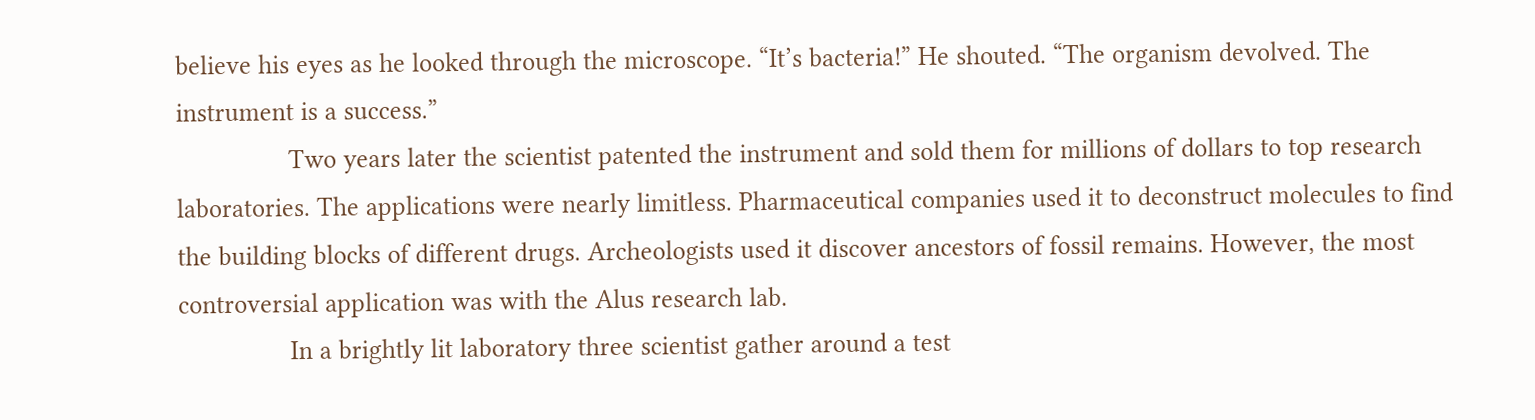believe his eyes as he looked through the microscope. “It’s bacteria!” He shouted. “The organism devolved. The instrument is a success.”
                Two years later the scientist patented the instrument and sold them for millions of dollars to top research laboratories. The applications were nearly limitless. Pharmaceutical companies used it to deconstruct molecules to find the building blocks of different drugs. Archeologists used it discover ancestors of fossil remains. However, the most controversial application was with the Alus research lab.
                In a brightly lit laboratory three scientist gather around a test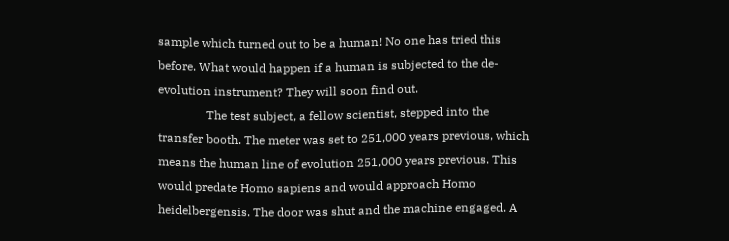sample which turned out to be a human! No one has tried this before. What would happen if a human is subjected to the de-evolution instrument? They will soon find out.
                The test subject, a fellow scientist, stepped into the transfer booth. The meter was set to 251,000 years previous, which means the human line of evolution 251,000 years previous. This would predate Homo sapiens and would approach Homo heidelbergensis. The door was shut and the machine engaged. A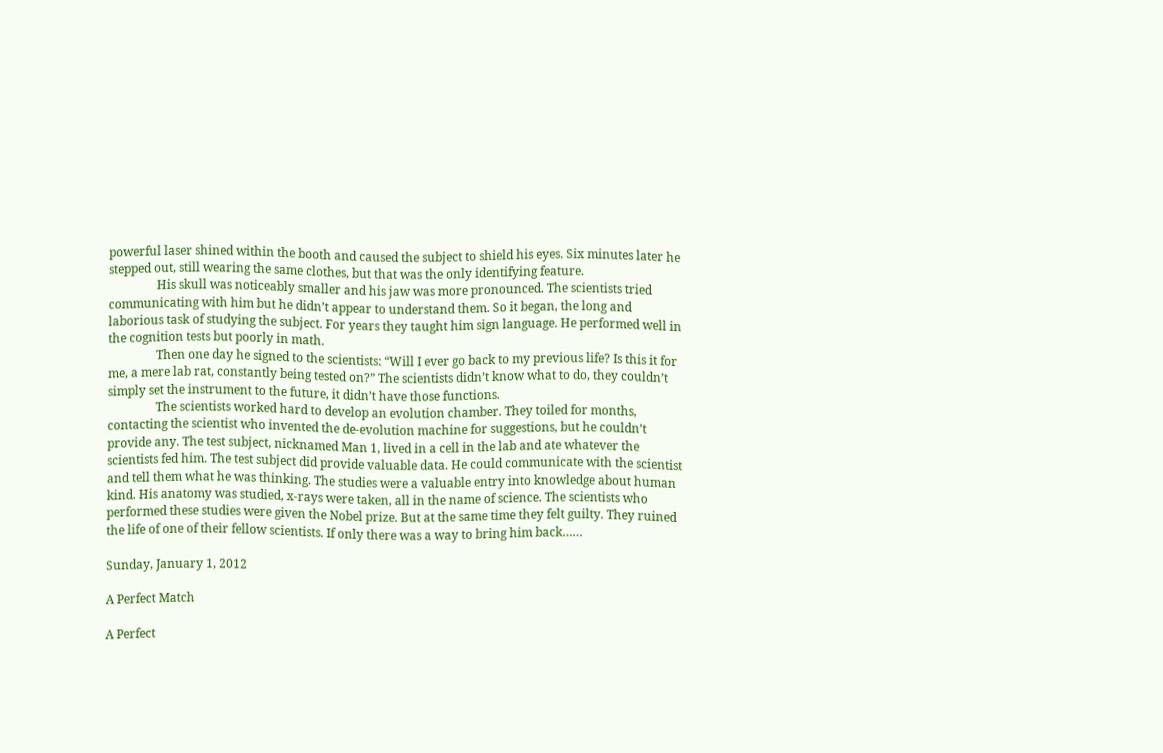powerful laser shined within the booth and caused the subject to shield his eyes. Six minutes later he stepped out, still wearing the same clothes, but that was the only identifying feature.
                His skull was noticeably smaller and his jaw was more pronounced. The scientists tried communicating with him but he didn’t appear to understand them. So it began, the long and laborious task of studying the subject. For years they taught him sign language. He performed well in the cognition tests but poorly in math.
                Then one day he signed to the scientists: “Will I ever go back to my previous life? Is this it for me, a mere lab rat, constantly being tested on?” The scientists didn’t know what to do, they couldn’t simply set the instrument to the future, it didn’t have those functions.
                The scientists worked hard to develop an evolution chamber. They toiled for months, contacting the scientist who invented the de-evolution machine for suggestions, but he couldn’t provide any. The test subject, nicknamed Man 1, lived in a cell in the lab and ate whatever the scientists fed him. The test subject did provide valuable data. He could communicate with the scientist and tell them what he was thinking. The studies were a valuable entry into knowledge about human kind. His anatomy was studied, x-rays were taken, all in the name of science. The scientists who performed these studies were given the Nobel prize. But at the same time they felt guilty. They ruined the life of one of their fellow scientists. If only there was a way to bring him back……

Sunday, January 1, 2012

A Perfect Match

A Perfect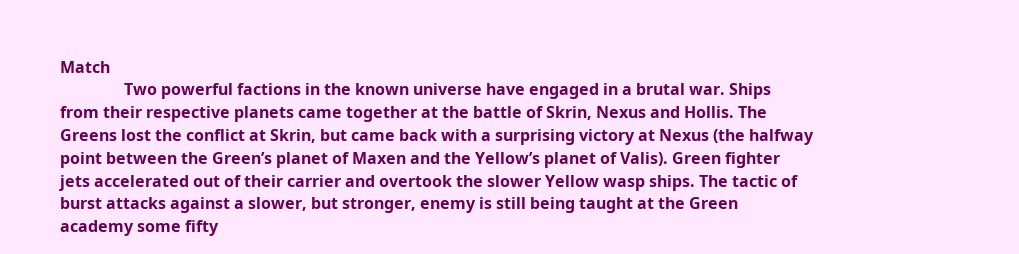Match
                Two powerful factions in the known universe have engaged in a brutal war. Ships from their respective planets came together at the battle of Skrin, Nexus and Hollis. The Greens lost the conflict at Skrin, but came back with a surprising victory at Nexus (the halfway point between the Green’s planet of Maxen and the Yellow’s planet of Valis). Green fighter jets accelerated out of their carrier and overtook the slower Yellow wasp ships. The tactic of burst attacks against a slower, but stronger, enemy is still being taught at the Green academy some fifty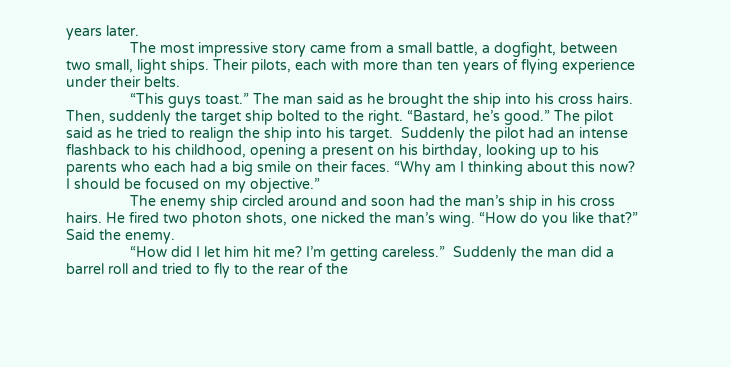years later.
                The most impressive story came from a small battle, a dogfight, between two small, light ships. Their pilots, each with more than ten years of flying experience under their belts.
                “This guys toast.” The man said as he brought the ship into his cross hairs. Then, suddenly the target ship bolted to the right. “Bastard, he’s good.” The pilot said as he tried to realign the ship into his target.  Suddenly the pilot had an intense flashback to his childhood, opening a present on his birthday, looking up to his parents who each had a big smile on their faces. “Why am I thinking about this now? I should be focused on my objective.”
                The enemy ship circled around and soon had the man’s ship in his cross hairs. He fired two photon shots, one nicked the man’s wing. “How do you like that?” Said the enemy.
                “How did I let him hit me? I’m getting careless.”  Suddenly the man did a barrel roll and tried to fly to the rear of the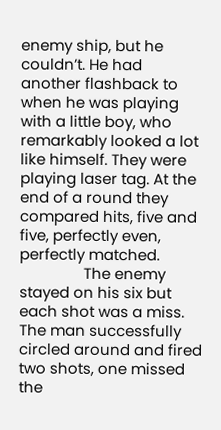enemy ship, but he couldn’t. He had another flashback to when he was playing with a little boy, who remarkably looked a lot like himself. They were playing laser tag. At the end of a round they compared hits, five and five, perfectly even, perfectly matched.
                The enemy stayed on his six but each shot was a miss. The man successfully circled around and fired two shots, one missed the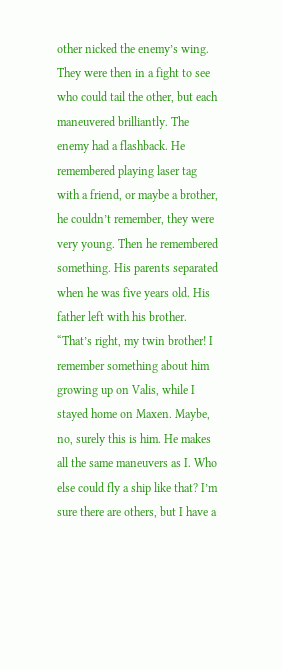other nicked the enemy’s wing. They were then in a fight to see who could tail the other, but each maneuvered brilliantly. The enemy had a flashback. He remembered playing laser tag with a friend, or maybe a brother, he couldn’t remember, they were very young. Then he remembered something. His parents separated when he was five years old. His father left with his brother. “That’s right, my twin brother! I remember something about him growing up on Valis, while I stayed home on Maxen. Maybe, no, surely this is him. He makes all the same maneuvers as I. Who else could fly a ship like that? I’m sure there are others, but I have a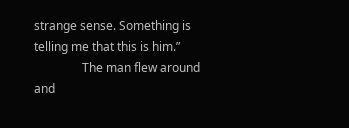strange sense. Something is telling me that this is him.”
                The man flew around and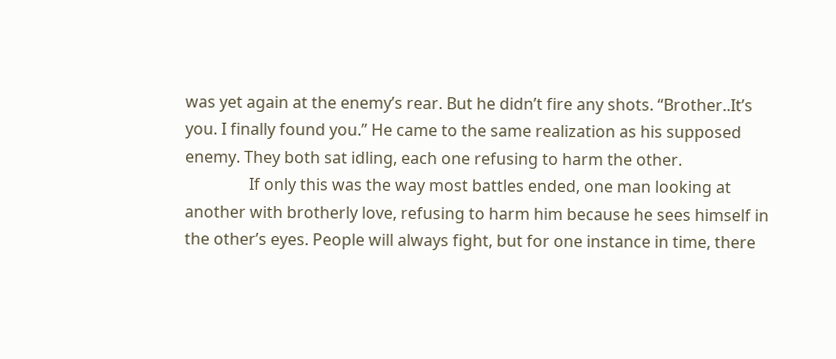was yet again at the enemy’s rear. But he didn’t fire any shots. “Brother..It’s you. I finally found you.” He came to the same realization as his supposed enemy. They both sat idling, each one refusing to harm the other.
                If only this was the way most battles ended, one man looking at another with brotherly love, refusing to harm him because he sees himself in the other’s eyes. People will always fight, but for one instance in time, there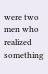were two men who realized something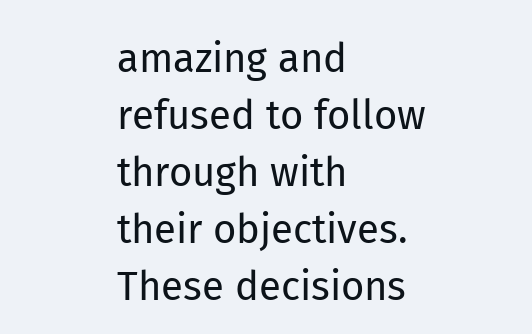amazing and refused to follow through with their objectives. These decisions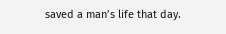saved a man’s life that day.